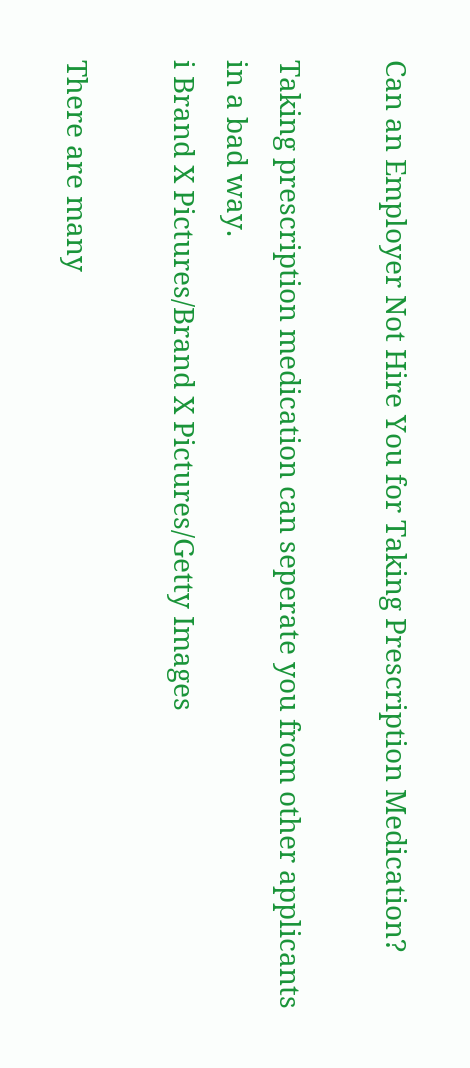Can an Employer Not Hire You for Taking Prescription Medication?

Taking prescription medication can seperate you from other applicants in a bad way.
i Brand X Pictures/Brand X Pictures/Getty Images

There are many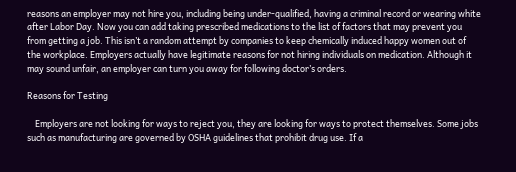reasons an employer may not hire you, including being under-qualified, having a criminal record or wearing white after Labor Day. Now you can add taking prescribed medications to the list of factors that may prevent you from getting a job. This isn’t a random attempt by companies to keep chemically induced happy women out of the workplace. Employers actually have legitimate reasons for not hiring individuals on medication. Although it may sound unfair, an employer can turn you away for following doctor’s orders.

Reasons for Testing

    Employers are not looking for ways to reject you, they are looking for ways to protect themselves. Some jobs such as manufacturing are governed by OSHA guidelines that prohibit drug use. If a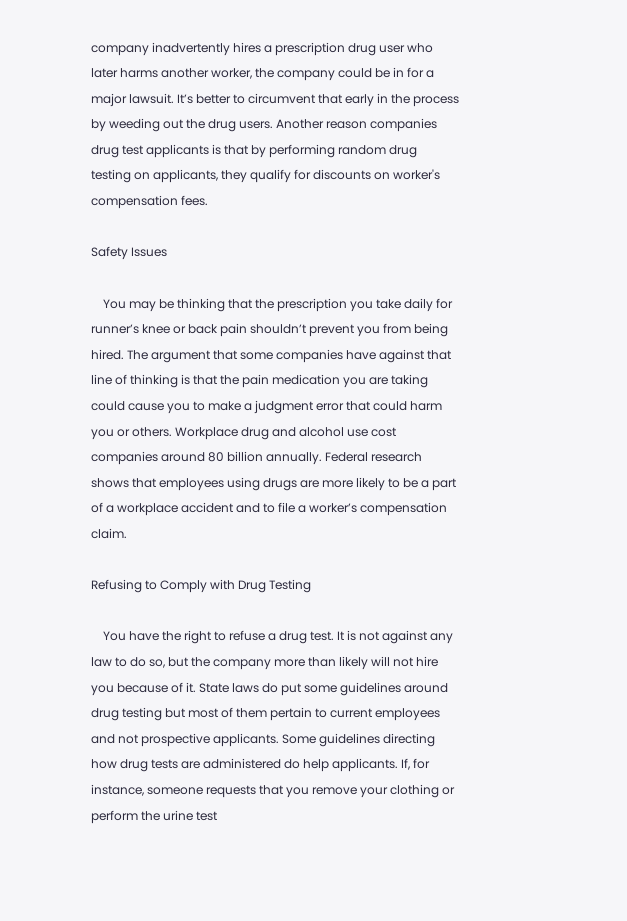company inadvertently hires a prescription drug user who later harms another worker, the company could be in for a major lawsuit. It’s better to circumvent that early in the process by weeding out the drug users. Another reason companies drug test applicants is that by performing random drug testing on applicants, they qualify for discounts on worker's compensation fees.

Safety Issues

    You may be thinking that the prescription you take daily for runner’s knee or back pain shouldn’t prevent you from being hired. The argument that some companies have against that line of thinking is that the pain medication you are taking could cause you to make a judgment error that could harm you or others. Workplace drug and alcohol use cost companies around 80 billion annually. Federal research shows that employees using drugs are more likely to be a part of a workplace accident and to file a worker’s compensation claim.

Refusing to Comply with Drug Testing

    You have the right to refuse a drug test. It is not against any law to do so, but the company more than likely will not hire you because of it. State laws do put some guidelines around drug testing but most of them pertain to current employees and not prospective applicants. Some guidelines directing how drug tests are administered do help applicants. If, for instance, someone requests that you remove your clothing or perform the urine test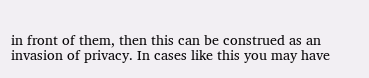in front of them, then this can be construed as an invasion of privacy. In cases like this you may have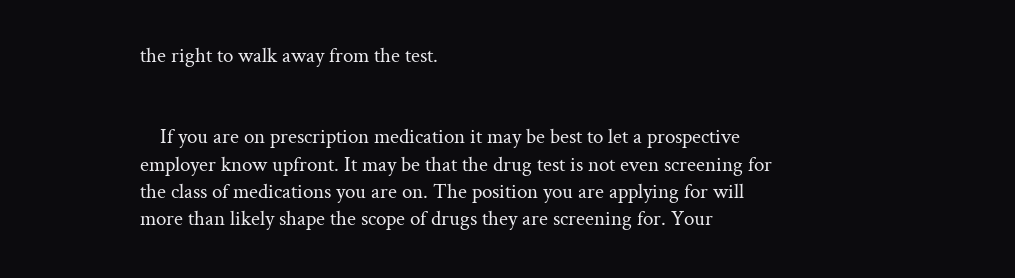the right to walk away from the test.


    If you are on prescription medication it may be best to let a prospective employer know upfront. It may be that the drug test is not even screening for the class of medications you are on. The position you are applying for will more than likely shape the scope of drugs they are screening for. Your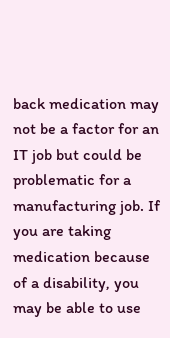back medication may not be a factor for an IT job but could be problematic for a manufacturing job. If you are taking medication because of a disability, you may be able to use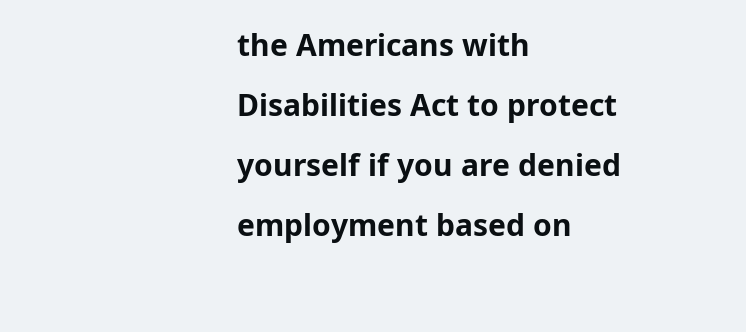the Americans with Disabilities Act to protect yourself if you are denied employment based on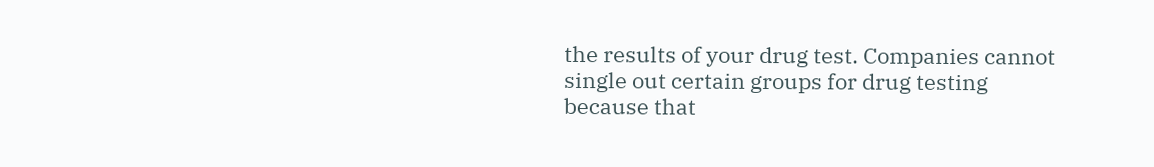the results of your drug test. Companies cannot single out certain groups for drug testing because that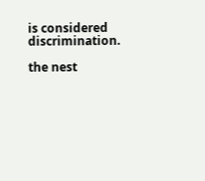is considered discrimination.

the nest